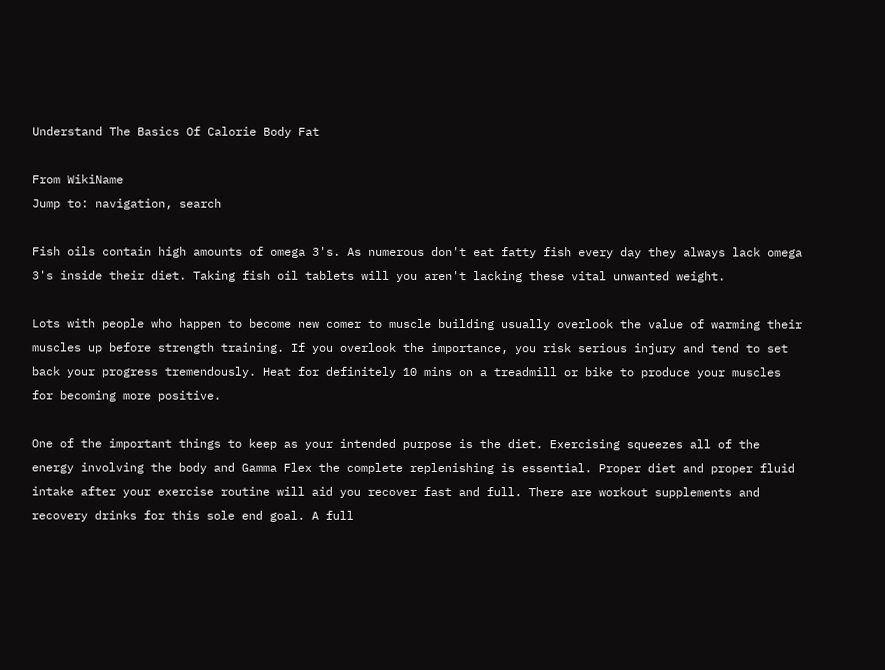Understand The Basics Of Calorie Body Fat

From WikiName
Jump to: navigation, search

Fish oils contain high amounts of omega 3's. As numerous don't eat fatty fish every day they always lack omega 3's inside their diet. Taking fish oil tablets will you aren't lacking these vital unwanted weight.

Lots with people who happen to become new comer to muscle building usually overlook the value of warming their muscles up before strength training. If you overlook the importance, you risk serious injury and tend to set back your progress tremendously. Heat for definitely 10 mins on a treadmill or bike to produce your muscles for becoming more positive.

One of the important things to keep as your intended purpose is the diet. Exercising squeezes all of the energy involving the body and Gamma Flex the complete replenishing is essential. Proper diet and proper fluid intake after your exercise routine will aid you recover fast and full. There are workout supplements and recovery drinks for this sole end goal. A full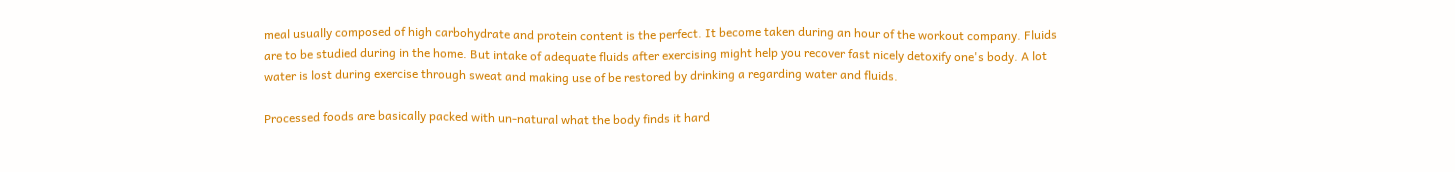meal usually composed of high carbohydrate and protein content is the perfect. It become taken during an hour of the workout company. Fluids are to be studied during in the home. But intake of adequate fluids after exercising might help you recover fast nicely detoxify one's body. A lot water is lost during exercise through sweat and making use of be restored by drinking a regarding water and fluids.

Processed foods are basically packed with un-natural what the body finds it hard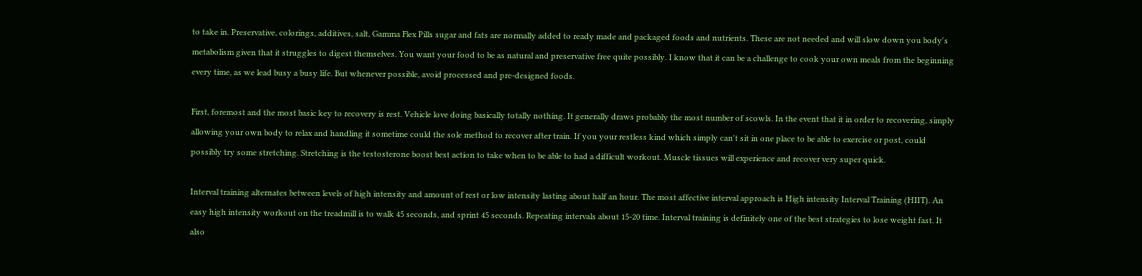to take in. Preservative, colorings, additives, salt, Gamma Flex Pills sugar and fats are normally added to ready made and packaged foods and nutrients. These are not needed and will slow down you body's metabolism given that it struggles to digest themselves. You want your food to be as natural and preservative free quite possibly. I know that it can be a challenge to cook your own meals from the beginning every time, as we lead busy a busy life. But whenever possible, avoid processed and pre-designed foods.

First, foremost and the most basic key to recovery is rest. Vehicle love doing basically totally nothing. It generally draws probably the most number of scowls. In the event that it in order to recovering, simply allowing your own body to relax and handling it sometime could the sole method to recover after train. If you your restless kind which simply can't sit in one place to be able to exercise or post, could possibly try some stretching. Stretching is the testosterone boost best action to take when to be able to had a difficult workout. Muscle tissues will experience and recover very super quick.

Interval training alternates between levels of high intensity and amount of rest or low intensity lasting about half an hour. The most affective interval approach is High intensity Interval Training (HIIT). An easy high intensity workout on the treadmill is to walk 45 seconds, and sprint 45 seconds. Repeating intervals about 15-20 time. Interval training is definitely one of the best strategies to lose weight fast. It also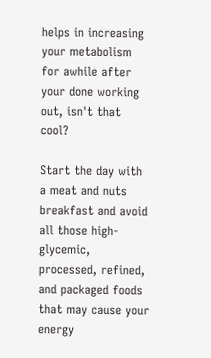helps in increasing your metabolism for awhile after your done working out, isn't that cool?

Start the day with a meat and nuts breakfast and avoid all those high-glycemic, processed, refined, and packaged foods that may cause your energy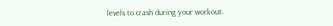levels to crash during your workout.